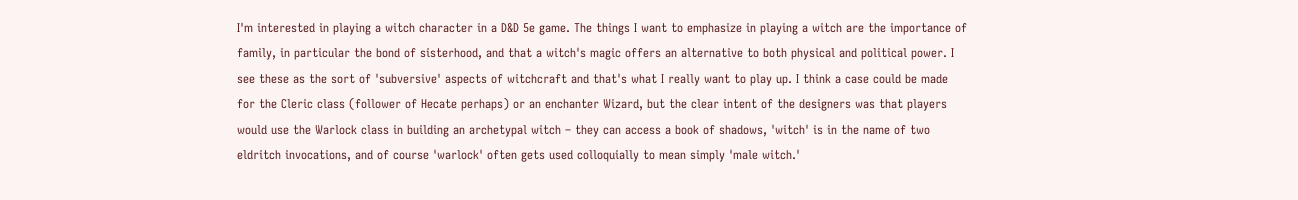I'm interested in playing a witch character in a D&D 5e game. The things I want to emphasize in playing a witch are the importance of family, in particular the bond of sisterhood, and that a witch's magic offers an alternative to both physical and political power. I see these as the sort of 'subversive' aspects of witchcraft and that's what I really want to play up. I think a case could be made for the Cleric class (follower of Hecate perhaps) or an enchanter Wizard, but the clear intent of the designers was that players would use the Warlock class in building an archetypal witch – they can access a book of shadows, 'witch' is in the name of two eldritch invocations, and of course 'warlock' often gets used colloquially to mean simply 'male witch.'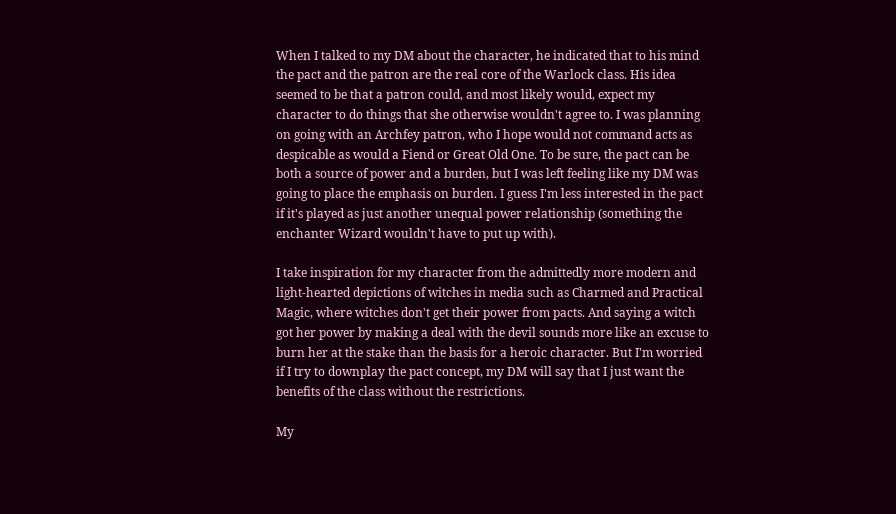When I talked to my DM about the character, he indicated that to his mind the pact and the patron are the real core of the Warlock class. His idea seemed to be that a patron could, and most likely would, expect my character to do things that she otherwise wouldn't agree to. I was planning on going with an Archfey patron, who I hope would not command acts as despicable as would a Fiend or Great Old One. To be sure, the pact can be both a source of power and a burden, but I was left feeling like my DM was going to place the emphasis on burden. I guess I'm less interested in the pact if it's played as just another unequal power relationship (something the enchanter Wizard wouldn't have to put up with).

I take inspiration for my character from the admittedly more modern and light-hearted depictions of witches in media such as Charmed and Practical Magic, where witches don't get their power from pacts. And saying a witch got her power by making a deal with the devil sounds more like an excuse to burn her at the stake than the basis for a heroic character. But I'm worried if I try to downplay the pact concept, my DM will say that I just want the benefits of the class without the restrictions.

My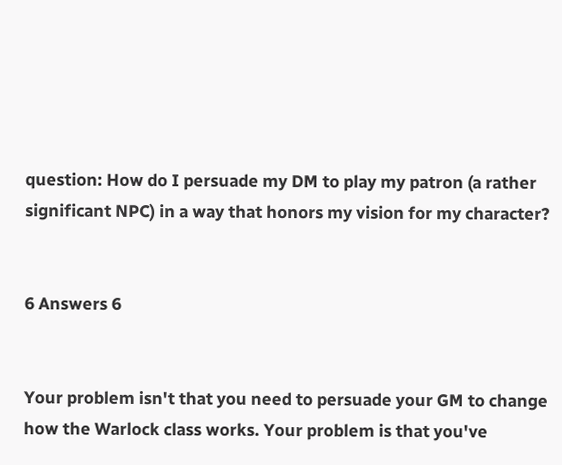question: How do I persuade my DM to play my patron (a rather significant NPC) in a way that honors my vision for my character?


6 Answers 6


Your problem isn't that you need to persuade your GM to change how the Warlock class works. Your problem is that you've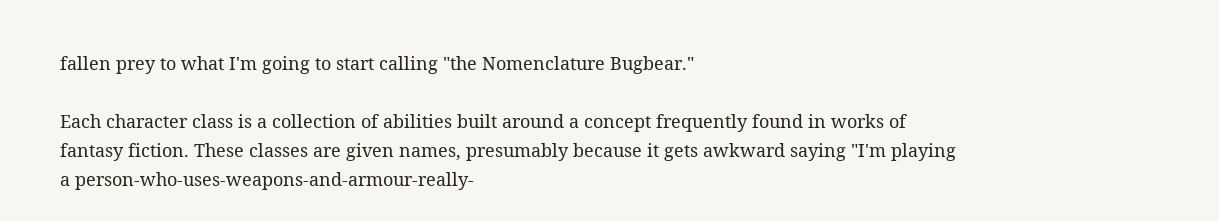fallen prey to what I'm going to start calling "the Nomenclature Bugbear."

Each character class is a collection of abilities built around a concept frequently found in works of fantasy fiction. These classes are given names, presumably because it gets awkward saying "I'm playing a person-who-uses-weapons-and-armour-really-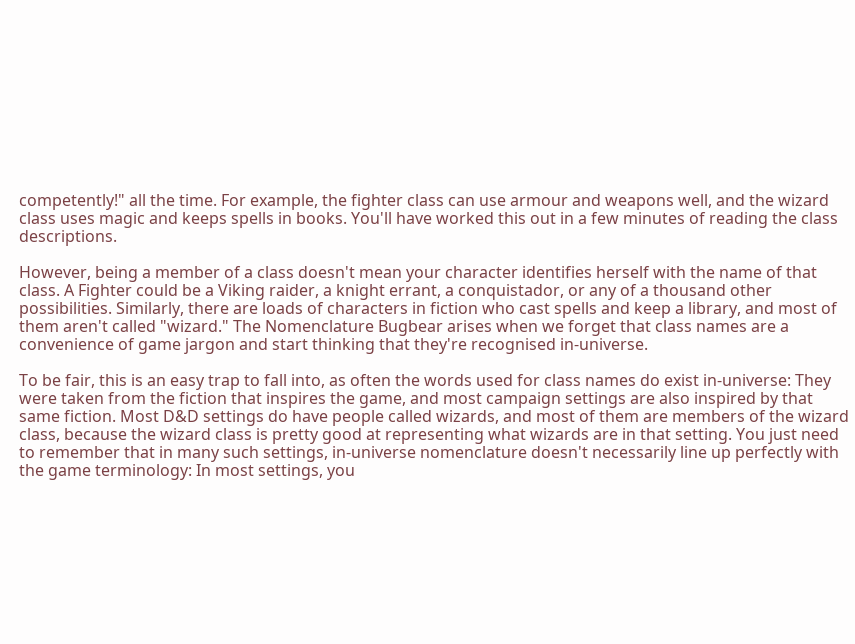competently!" all the time. For example, the fighter class can use armour and weapons well, and the wizard class uses magic and keeps spells in books. You'll have worked this out in a few minutes of reading the class descriptions.

However, being a member of a class doesn't mean your character identifies herself with the name of that class. A Fighter could be a Viking raider, a knight errant, a conquistador, or any of a thousand other possibilities. Similarly, there are loads of characters in fiction who cast spells and keep a library, and most of them aren't called "wizard." The Nomenclature Bugbear arises when we forget that class names are a convenience of game jargon and start thinking that they're recognised in-universe.

To be fair, this is an easy trap to fall into, as often the words used for class names do exist in-universe: They were taken from the fiction that inspires the game, and most campaign settings are also inspired by that same fiction. Most D&D settings do have people called wizards, and most of them are members of the wizard class, because the wizard class is pretty good at representing what wizards are in that setting. You just need to remember that in many such settings, in-universe nomenclature doesn't necessarily line up perfectly with the game terminology: In most settings, you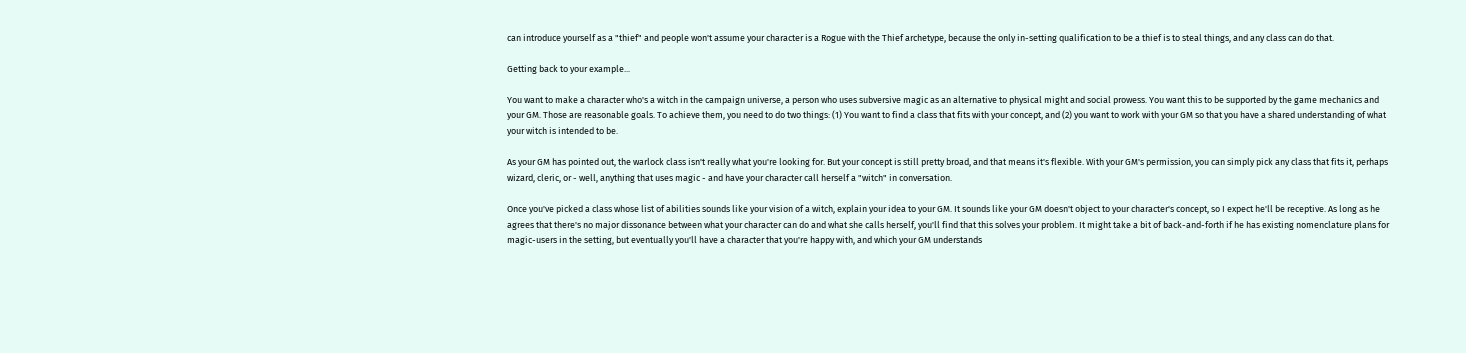can introduce yourself as a "thief" and people won't assume your character is a Rogue with the Thief archetype, because the only in-setting qualification to be a thief is to steal things, and any class can do that.

Getting back to your example...

You want to make a character who's a witch in the campaign universe, a person who uses subversive magic as an alternative to physical might and social prowess. You want this to be supported by the game mechanics and your GM. Those are reasonable goals. To achieve them, you need to do two things: (1) You want to find a class that fits with your concept, and (2) you want to work with your GM so that you have a shared understanding of what your witch is intended to be.

As your GM has pointed out, the warlock class isn't really what you're looking for. But your concept is still pretty broad, and that means it's flexible. With your GM's permission, you can simply pick any class that fits it, perhaps wizard, cleric, or - well, anything that uses magic - and have your character call herself a "witch" in conversation.

Once you've picked a class whose list of abilities sounds like your vision of a witch, explain your idea to your GM. It sounds like your GM doesn't object to your character's concept, so I expect he'll be receptive. As long as he agrees that there's no major dissonance between what your character can do and what she calls herself, you'll find that this solves your problem. It might take a bit of back-and-forth if he has existing nomenclature plans for magic-users in the setting, but eventually you'll have a character that you're happy with, and which your GM understands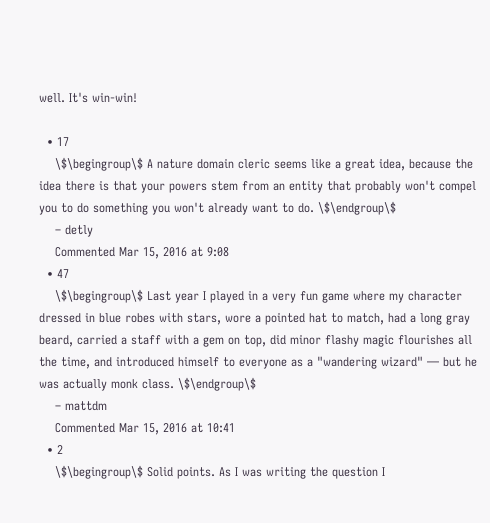well. It's win-win!

  • 17
    \$\begingroup\$ A nature domain cleric seems like a great idea, because the idea there is that your powers stem from an entity that probably won't compel you to do something you won't already want to do. \$\endgroup\$
    – detly
    Commented Mar 15, 2016 at 9:08
  • 47
    \$\begingroup\$ Last year I played in a very fun game where my character dressed in blue robes with stars, wore a pointed hat to match, had a long gray beard, carried a staff with a gem on top, did minor flashy magic flourishes all the time, and introduced himself to everyone as a "wandering wizard" — but he was actually monk class. \$\endgroup\$
    – mattdm
    Commented Mar 15, 2016 at 10:41
  • 2
    \$\begingroup\$ Solid points. As I was writing the question I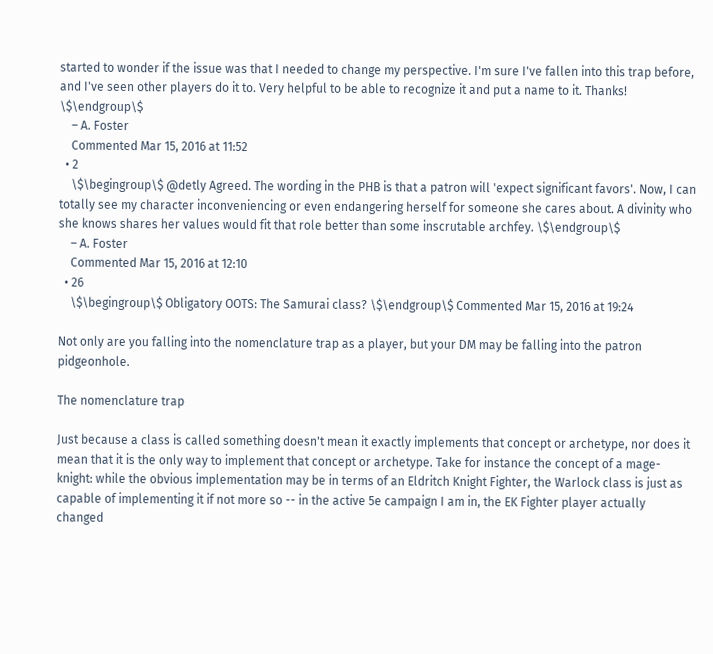started to wonder if the issue was that I needed to change my perspective. I'm sure I've fallen into this trap before, and I've seen other players do it to. Very helpful to be able to recognize it and put a name to it. Thanks! \$\endgroup\$
    – A. Foster
    Commented Mar 15, 2016 at 11:52
  • 2
    \$\begingroup\$ @detly Agreed. The wording in the PHB is that a patron will 'expect significant favors'. Now, I can totally see my character inconveniencing or even endangering herself for someone she cares about. A divinity who she knows shares her values would fit that role better than some inscrutable archfey. \$\endgroup\$
    – A. Foster
    Commented Mar 15, 2016 at 12:10
  • 26
    \$\begingroup\$ Obligatory OOTS: The Samurai class? \$\endgroup\$ Commented Mar 15, 2016 at 19:24

Not only are you falling into the nomenclature trap as a player, but your DM may be falling into the patron pidgeonhole.

The nomenclature trap

Just because a class is called something doesn't mean it exactly implements that concept or archetype, nor does it mean that it is the only way to implement that concept or archetype. Take for instance the concept of a mage-knight: while the obvious implementation may be in terms of an Eldritch Knight Fighter, the Warlock class is just as capable of implementing it if not more so -- in the active 5e campaign I am in, the EK Fighter player actually changed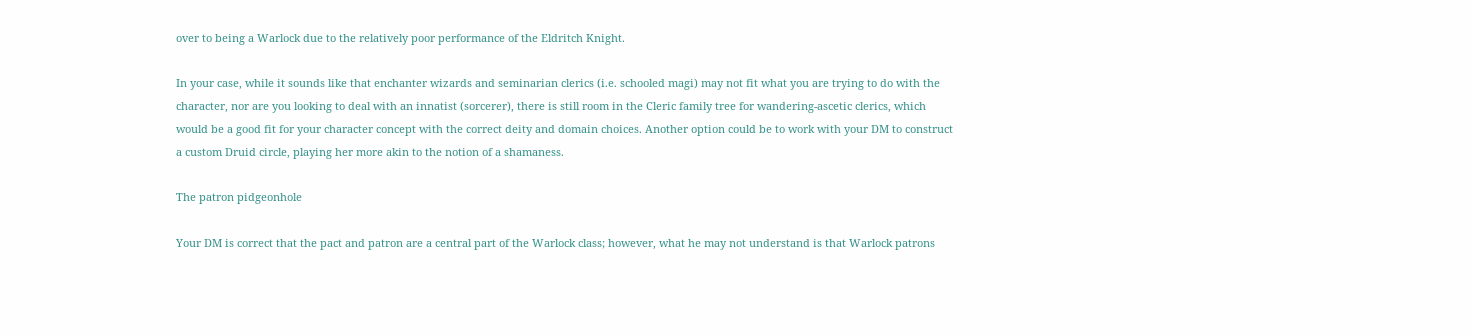over to being a Warlock due to the relatively poor performance of the Eldritch Knight.

In your case, while it sounds like that enchanter wizards and seminarian clerics (i.e. schooled magi) may not fit what you are trying to do with the character, nor are you looking to deal with an innatist (sorcerer), there is still room in the Cleric family tree for wandering-ascetic clerics, which would be a good fit for your character concept with the correct deity and domain choices. Another option could be to work with your DM to construct a custom Druid circle, playing her more akin to the notion of a shamaness.

The patron pidgeonhole

Your DM is correct that the pact and patron are a central part of the Warlock class; however, what he may not understand is that Warlock patrons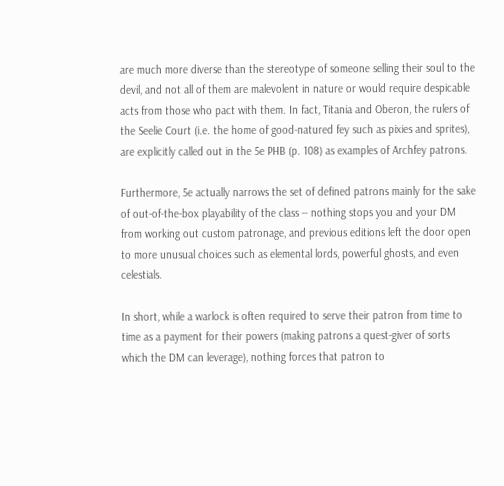are much more diverse than the stereotype of someone selling their soul to the devil, and not all of them are malevolent in nature or would require despicable acts from those who pact with them. In fact, Titania and Oberon, the rulers of the Seelie Court (i.e. the home of good-natured fey such as pixies and sprites), are explicitly called out in the 5e PHB (p. 108) as examples of Archfey patrons.

Furthermore, 5e actually narrows the set of defined patrons mainly for the sake of out-of-the-box playability of the class -- nothing stops you and your DM from working out custom patronage, and previous editions left the door open to more unusual choices such as elemental lords, powerful ghosts, and even celestials.

In short, while a warlock is often required to serve their patron from time to time as a payment for their powers (making patrons a quest-giver of sorts which the DM can leverage), nothing forces that patron to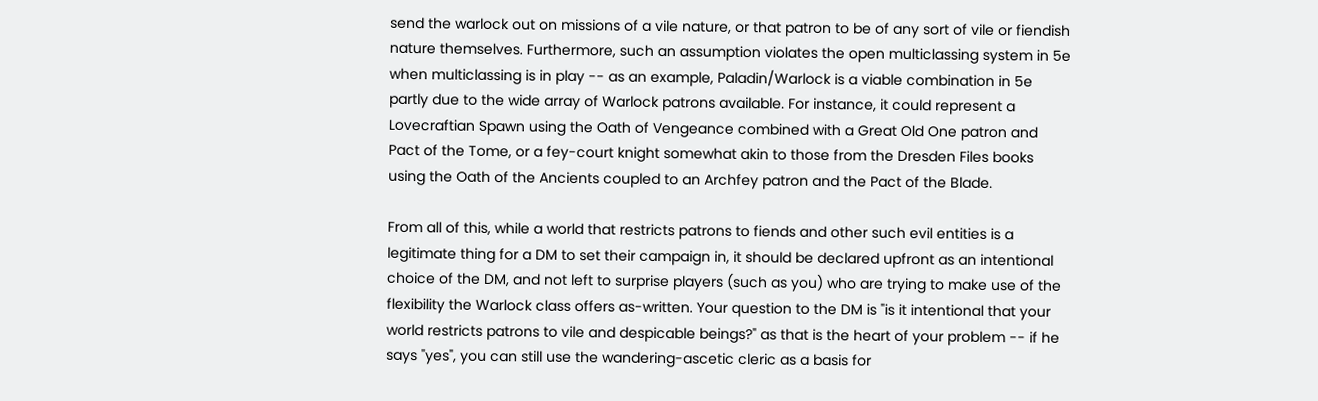send the warlock out on missions of a vile nature, or that patron to be of any sort of vile or fiendish nature themselves. Furthermore, such an assumption violates the open multiclassing system in 5e when multiclassing is in play -- as an example, Paladin/Warlock is a viable combination in 5e partly due to the wide array of Warlock patrons available. For instance, it could represent a Lovecraftian Spawn using the Oath of Vengeance combined with a Great Old One patron and Pact of the Tome, or a fey-court knight somewhat akin to those from the Dresden Files books using the Oath of the Ancients coupled to an Archfey patron and the Pact of the Blade.

From all of this, while a world that restricts patrons to fiends and other such evil entities is a legitimate thing for a DM to set their campaign in, it should be declared upfront as an intentional choice of the DM, and not left to surprise players (such as you) who are trying to make use of the flexibility the Warlock class offers as-written. Your question to the DM is "is it intentional that your world restricts patrons to vile and despicable beings?" as that is the heart of your problem -- if he says "yes", you can still use the wandering-ascetic cleric as a basis for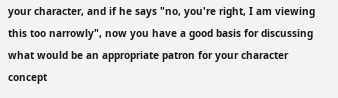your character, and if he says "no, you're right, I am viewing this too narrowly", now you have a good basis for discussing what would be an appropriate patron for your character concept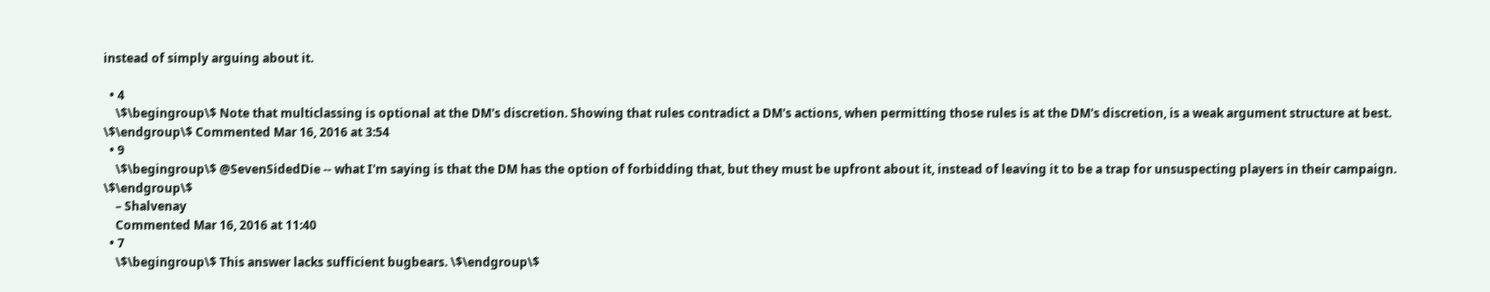instead of simply arguing about it.

  • 4
    \$\begingroup\$ Note that multiclassing is optional at the DM's discretion. Showing that rules contradict a DM's actions, when permitting those rules is at the DM's discretion, is a weak argument structure at best. \$\endgroup\$ Commented Mar 16, 2016 at 3:54
  • 9
    \$\begingroup\$ @SevenSidedDie -- what I'm saying is that the DM has the option of forbidding that, but they must be upfront about it, instead of leaving it to be a trap for unsuspecting players in their campaign. \$\endgroup\$
    – Shalvenay
    Commented Mar 16, 2016 at 11:40
  • 7
    \$\begingroup\$ This answer lacks sufficient bugbears. \$\endgroup\$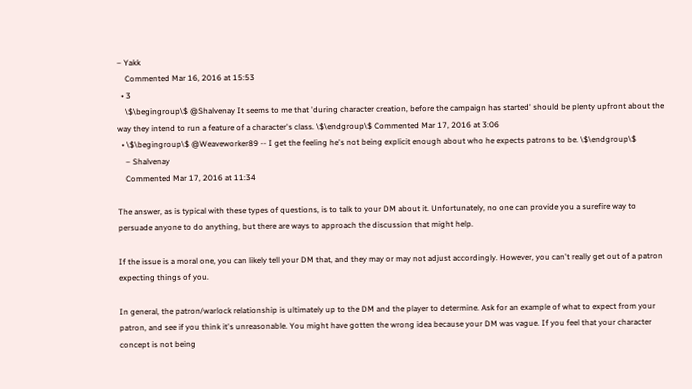– Yakk
    Commented Mar 16, 2016 at 15:53
  • 3
    \$\begingroup\$ @Shalvenay It seems to me that 'during character creation, before the campaign has started' should be plenty upfront about the way they intend to run a feature of a character's class. \$\endgroup\$ Commented Mar 17, 2016 at 3:06
  • \$\begingroup\$ @Weaveworker89 -- I get the feeling he's not being explicit enough about who he expects patrons to be. \$\endgroup\$
    – Shalvenay
    Commented Mar 17, 2016 at 11:34

The answer, as is typical with these types of questions, is to talk to your DM about it. Unfortunately, no one can provide you a surefire way to persuade anyone to do anything, but there are ways to approach the discussion that might help.

If the issue is a moral one, you can likely tell your DM that, and they may or may not adjust accordingly. However, you can't really get out of a patron expecting things of you.

In general, the patron/warlock relationship is ultimately up to the DM and the player to determine. Ask for an example of what to expect from your patron, and see if you think it's unreasonable. You might have gotten the wrong idea because your DM was vague. If you feel that your character concept is not being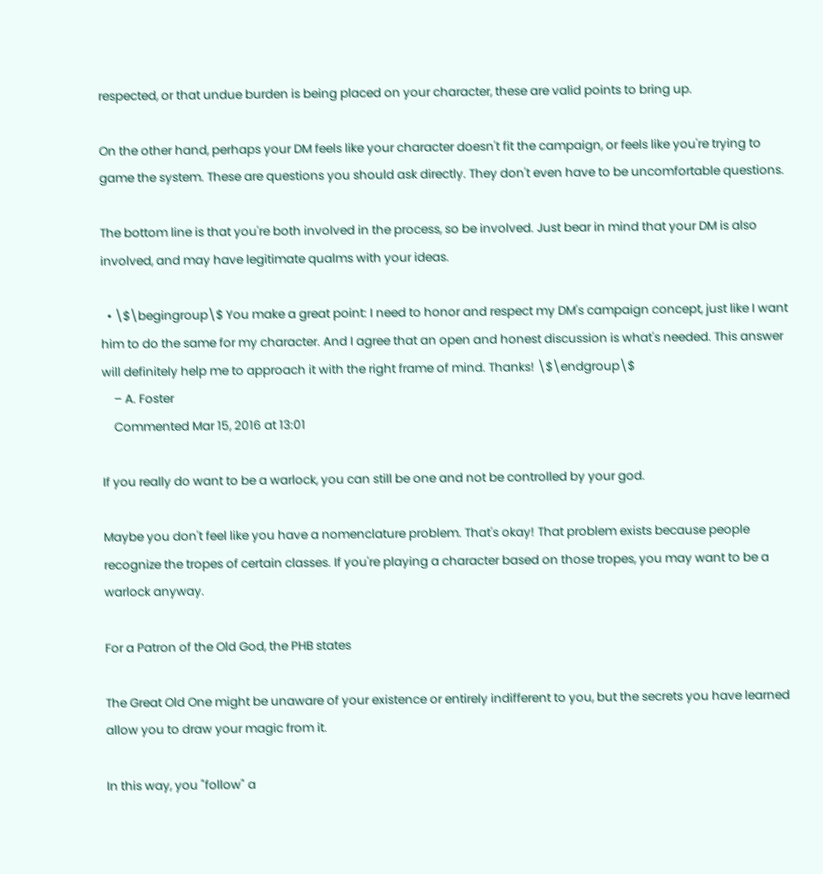respected, or that undue burden is being placed on your character, these are valid points to bring up.

On the other hand, perhaps your DM feels like your character doesn't fit the campaign, or feels like you're trying to game the system. These are questions you should ask directly. They don't even have to be uncomfortable questions.

The bottom line is that you're both involved in the process, so be involved. Just bear in mind that your DM is also involved, and may have legitimate qualms with your ideas.

  • \$\begingroup\$ You make a great point: I need to honor and respect my DM's campaign concept, just like I want him to do the same for my character. And I agree that an open and honest discussion is what's needed. This answer will definitely help me to approach it with the right frame of mind. Thanks! \$\endgroup\$
    – A. Foster
    Commented Mar 15, 2016 at 13:01

If you really do want to be a warlock, you can still be one and not be controlled by your god.

Maybe you don't feel like you have a nomenclature problem. That's okay! That problem exists because people recognize the tropes of certain classes. If you're playing a character based on those tropes, you may want to be a warlock anyway.

For a Patron of the Old God, the PHB states

The Great Old One might be unaware of your existence or entirely indifferent to you, but the secrets you have learned allow you to draw your magic from it.

In this way, you "follow" a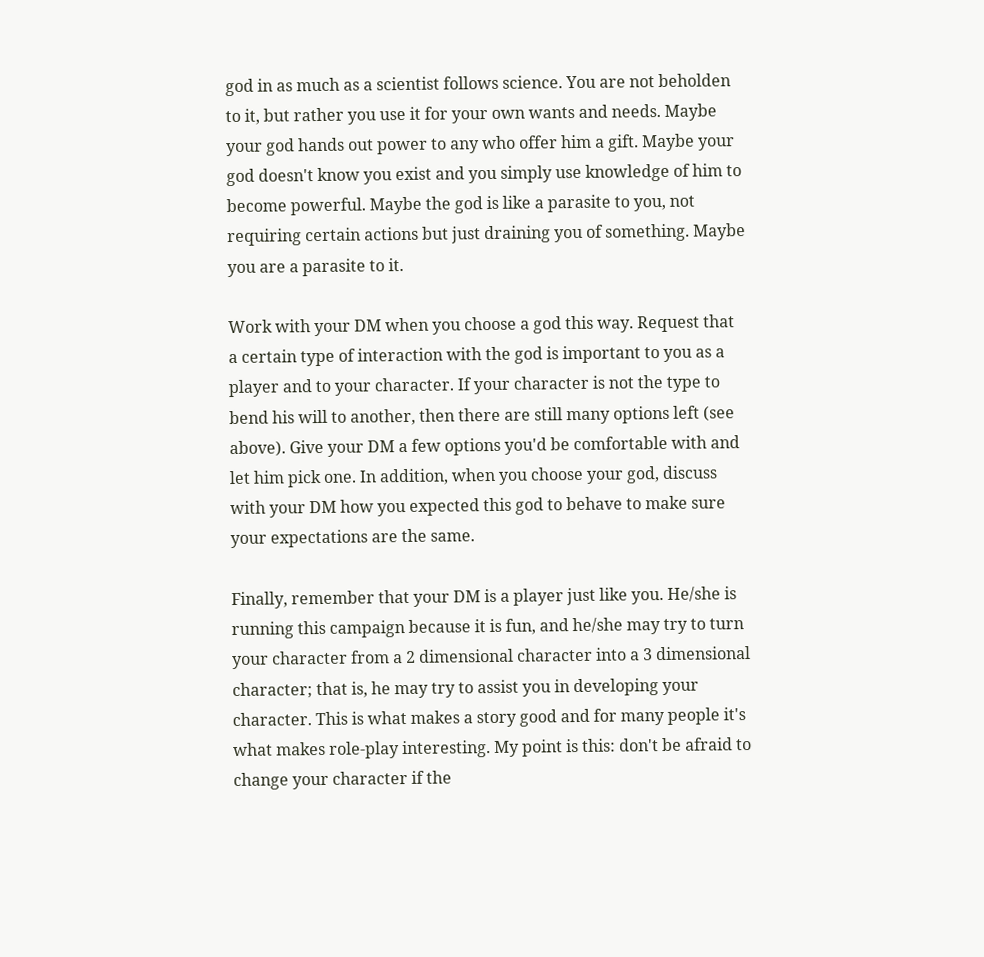god in as much as a scientist follows science. You are not beholden to it, but rather you use it for your own wants and needs. Maybe your god hands out power to any who offer him a gift. Maybe your god doesn't know you exist and you simply use knowledge of him to become powerful. Maybe the god is like a parasite to you, not requiring certain actions but just draining you of something. Maybe you are a parasite to it.

Work with your DM when you choose a god this way. Request that a certain type of interaction with the god is important to you as a player and to your character. If your character is not the type to bend his will to another, then there are still many options left (see above). Give your DM a few options you'd be comfortable with and let him pick one. In addition, when you choose your god, discuss with your DM how you expected this god to behave to make sure your expectations are the same.

Finally, remember that your DM is a player just like you. He/she is running this campaign because it is fun, and he/she may try to turn your character from a 2 dimensional character into a 3 dimensional character; that is, he may try to assist you in developing your character. This is what makes a story good and for many people it's what makes role-play interesting. My point is this: don't be afraid to change your character if the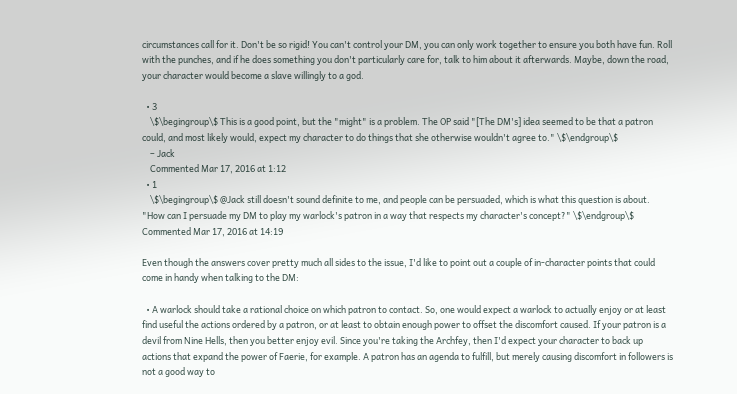circumstances call for it. Don't be so rigid! You can't control your DM, you can only work together to ensure you both have fun. Roll with the punches, and if he does something you don't particularly care for, talk to him about it afterwards. Maybe, down the road, your character would become a slave willingly to a god.

  • 3
    \$\begingroup\$ This is a good point, but the "might" is a problem. The OP said "[The DM's] idea seemed to be that a patron could, and most likely would, expect my character to do things that she otherwise wouldn't agree to." \$\endgroup\$
    – Jack
    Commented Mar 17, 2016 at 1:12
  • 1
    \$\begingroup\$ @Jack still doesn't sound definite to me, and people can be persuaded, which is what this question is about. "How can I persuade my DM to play my warlock's patron in a way that respects my character's concept?" \$\endgroup\$ Commented Mar 17, 2016 at 14:19

Even though the answers cover pretty much all sides to the issue, I'd like to point out a couple of in-character points that could come in handy when talking to the DM:

  • A warlock should take a rational choice on which patron to contact. So, one would expect a warlock to actually enjoy or at least find useful the actions ordered by a patron, or at least to obtain enough power to offset the discomfort caused. If your patron is a devil from Nine Hells, then you better enjoy evil. Since you're taking the Archfey, then I'd expect your character to back up actions that expand the power of Faerie, for example. A patron has an agenda to fulfill, but merely causing discomfort in followers is not a good way to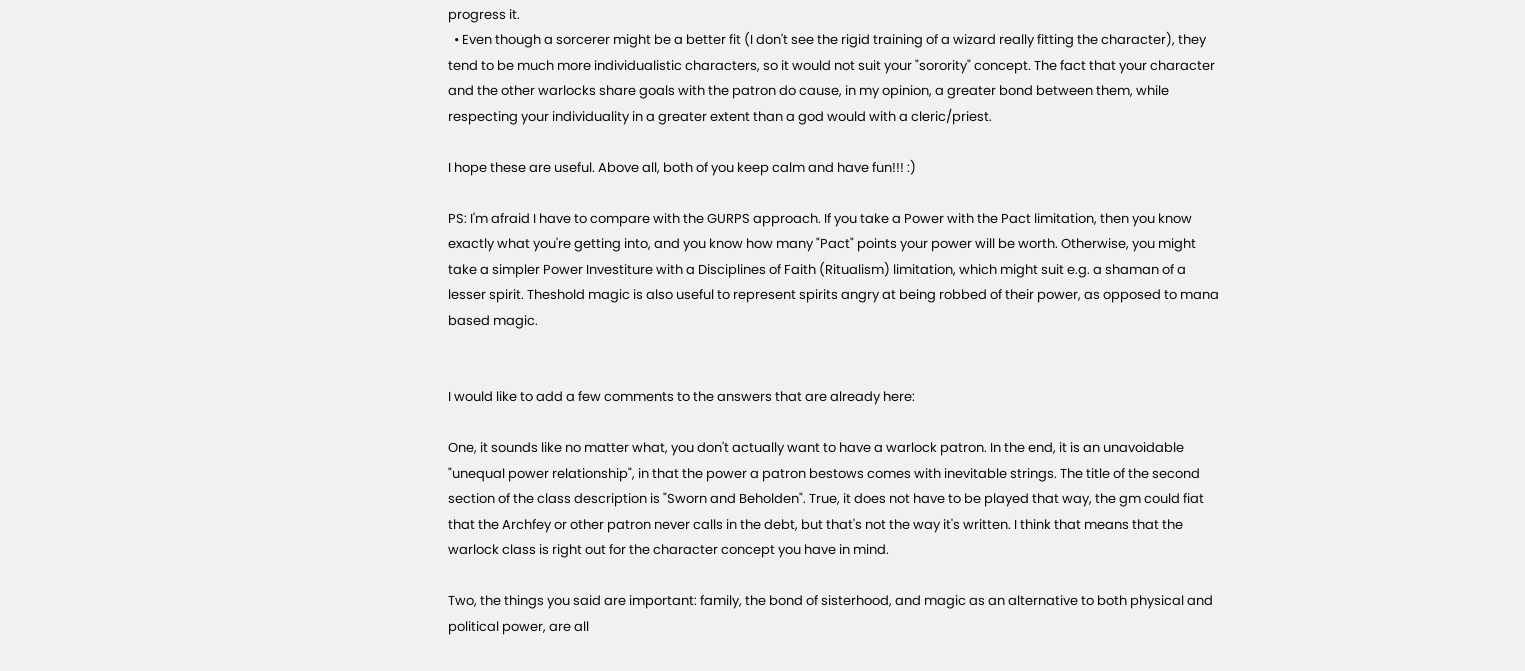progress it.
  • Even though a sorcerer might be a better fit (I don't see the rigid training of a wizard really fitting the character), they tend to be much more individualistic characters, so it would not suit your "sorority" concept. The fact that your character and the other warlocks share goals with the patron do cause, in my opinion, a greater bond between them, while respecting your individuality in a greater extent than a god would with a cleric/priest.

I hope these are useful. Above all, both of you keep calm and have fun!!! :)

PS: I'm afraid I have to compare with the GURPS approach. If you take a Power with the Pact limitation, then you know exactly what you're getting into, and you know how many "Pact" points your power will be worth. Otherwise, you might take a simpler Power Investiture with a Disciplines of Faith (Ritualism) limitation, which might suit e.g. a shaman of a lesser spirit. Theshold magic is also useful to represent spirits angry at being robbed of their power, as opposed to mana based magic.


I would like to add a few comments to the answers that are already here:

One, it sounds like no matter what, you don't actually want to have a warlock patron. In the end, it is an unavoidable "unequal power relationship", in that the power a patron bestows comes with inevitable strings. The title of the second section of the class description is "Sworn and Beholden". True, it does not have to be played that way, the gm could fiat that the Archfey or other patron never calls in the debt, but that's not the way it's written. I think that means that the warlock class is right out for the character concept you have in mind.

Two, the things you said are important: family, the bond of sisterhood, and magic as an alternative to both physical and political power, are all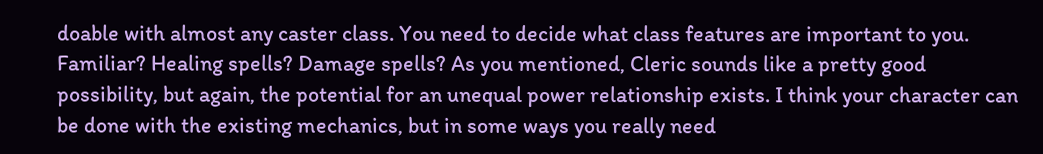doable with almost any caster class. You need to decide what class features are important to you. Familiar? Healing spells? Damage spells? As you mentioned, Cleric sounds like a pretty good possibility, but again, the potential for an unequal power relationship exists. I think your character can be done with the existing mechanics, but in some ways you really need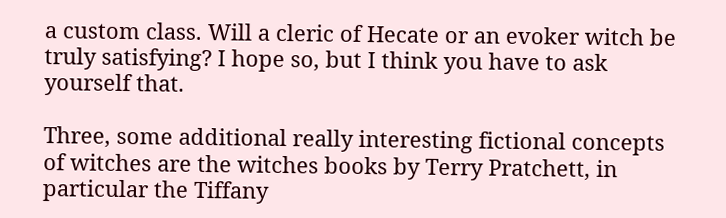a custom class. Will a cleric of Hecate or an evoker witch be truly satisfying? I hope so, but I think you have to ask yourself that.

Three, some additional really interesting fictional concepts of witches are the witches books by Terry Pratchett, in particular the Tiffany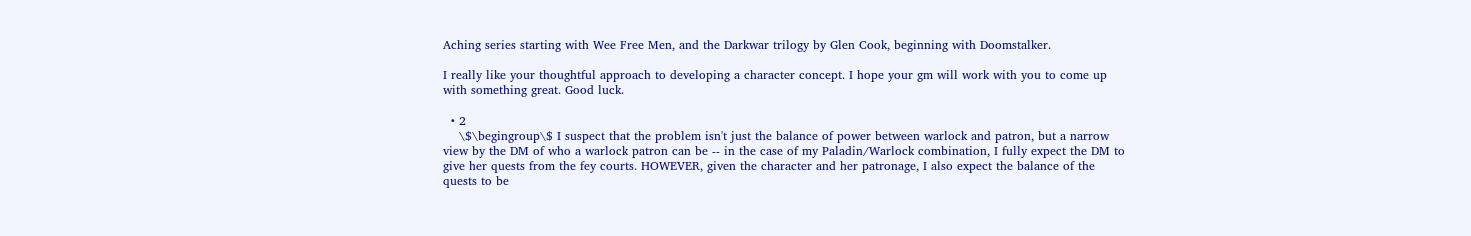Aching series starting with Wee Free Men, and the Darkwar trilogy by Glen Cook, beginning with Doomstalker.

I really like your thoughtful approach to developing a character concept. I hope your gm will work with you to come up with something great. Good luck.

  • 2
    \$\begingroup\$ I suspect that the problem isn't just the balance of power between warlock and patron, but a narrow view by the DM of who a warlock patron can be -- in the case of my Paladin/Warlock combination, I fully expect the DM to give her quests from the fey courts. HOWEVER, given the character and her patronage, I also expect the balance of the quests to be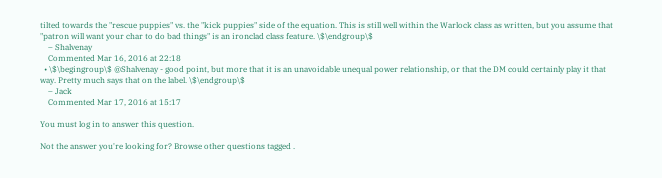tilted towards the "rescue puppies" vs. the "kick puppies" side of the equation. This is still well within the Warlock class as written, but you assume that "patron will want your char to do bad things" is an ironclad class feature. \$\endgroup\$
    – Shalvenay
    Commented Mar 16, 2016 at 22:18
  • \$\begingroup\$ @Shalvenay - good point, but more that it is an unavoidable unequal power relationship, or that the DM could certainly play it that way. Pretty much says that on the label. \$\endgroup\$
    – Jack
    Commented Mar 17, 2016 at 15:17

You must log in to answer this question.

Not the answer you're looking for? Browse other questions tagged .